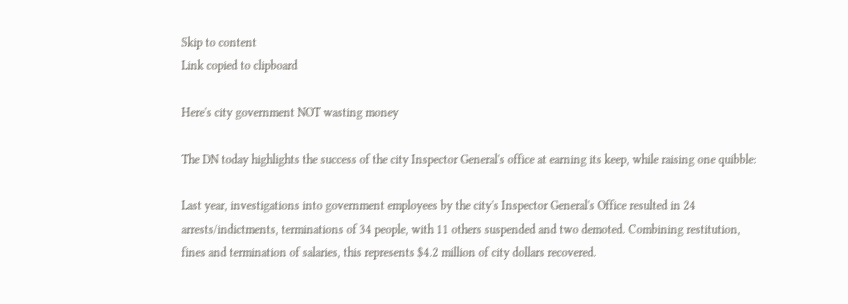Skip to content
Link copied to clipboard

Here's city government NOT wasting money

The DN today highlights the success of the city Inspector General's office at earning its keep, while raising one quibble:

Last year, investigations into government employees by the city's Inspector General's Office resulted in 24 arrests/indictments, terminations of 34 people, with 11 others suspended and two demoted. Combining restitution, fines and termination of salaries, this represents $4.2 million of city dollars recovered.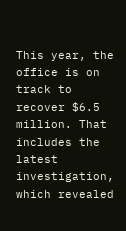This year, the office is on track to recover $6.5 million. That includes the latest investigation, which revealed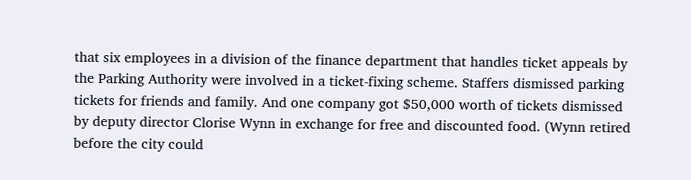that six employees in a division of the finance department that handles ticket appeals by the Parking Authority were involved in a ticket-fixing scheme. Staffers dismissed parking tickets for friends and family. And one company got $50,000 worth of tickets dismissed by deputy director Clorise Wynn in exchange for free and discounted food. (Wynn retired before the city could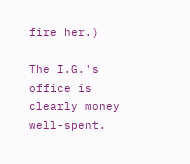fire her.)

The I.G.'s office is clearly money well-spent.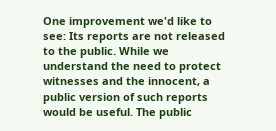One improvement we'd like to see: Its reports are not released to the public. While we understand the need to protect witnesses and the innocent, a public version of such reports would be useful. The public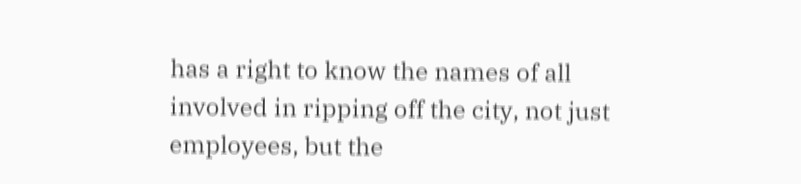has a right to know the names of all involved in ripping off the city, not just employees, but the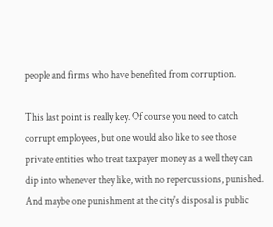people and firms who have benefited from corruption.

This last point is really key. Of course you need to catch corrupt employees, but one would also like to see those private entities who treat taxpayer money as a well they can dip into whenever they like, with no repercussions, punished. And maybe one punishment at the city's disposal is public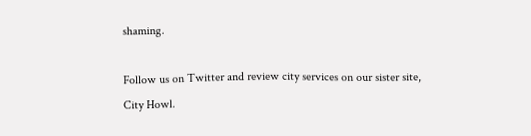shaming.

Follow us on Twitter and review city services on our sister site, City Howl.